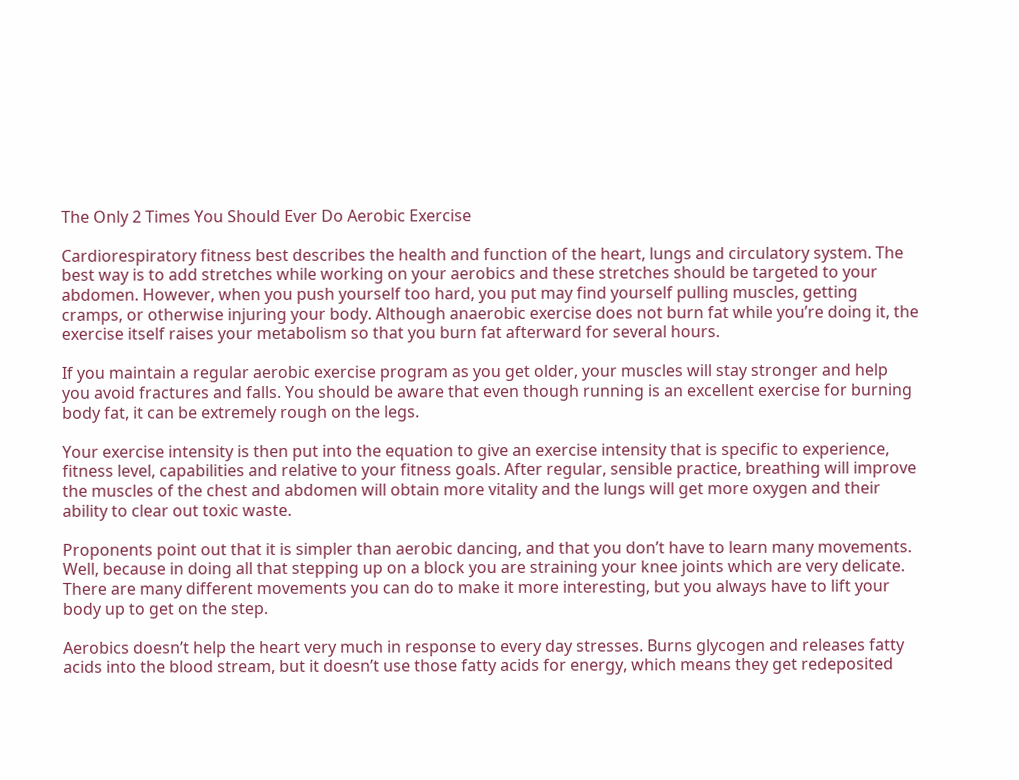The Only 2 Times You Should Ever Do Aerobic Exercise

Cardiorespiratory fitness best describes the health and function of the heart, lungs and circulatory system. The best way is to add stretches while working on your aerobics and these stretches should be targeted to your abdomen. However, when you push yourself too hard, you put may find yourself pulling muscles, getting cramps, or otherwise injuring your body. Although anaerobic exercise does not burn fat while you’re doing it, the exercise itself raises your metabolism so that you burn fat afterward for several hours.

If you maintain a regular aerobic exercise program as you get older, your muscles will stay stronger and help you avoid fractures and falls. You should be aware that even though running is an excellent exercise for burning body fat, it can be extremely rough on the legs.

Your exercise intensity is then put into the equation to give an exercise intensity that is specific to experience, fitness level, capabilities and relative to your fitness goals. After regular, sensible practice, breathing will improve the muscles of the chest and abdomen will obtain more vitality and the lungs will get more oxygen and their ability to clear out toxic waste.

Proponents point out that it is simpler than aerobic dancing, and that you don’t have to learn many movements. Well, because in doing all that stepping up on a block you are straining your knee joints which are very delicate. There are many different movements you can do to make it more interesting, but you always have to lift your body up to get on the step.

Aerobics doesn’t help the heart very much in response to every day stresses. Burns glycogen and releases fatty acids into the blood stream, but it doesn’t use those fatty acids for energy, which means they get redeposited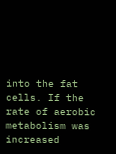into the fat cells. If the rate of aerobic metabolism was increased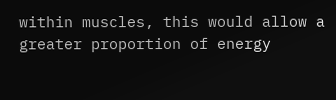within muscles, this would allow a greater proportion of energy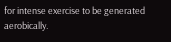for intense exercise to be generated aerobically.